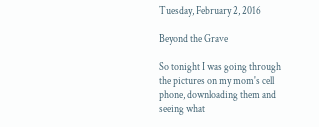Tuesday, February 2, 2016

Beyond the Grave

So tonight I was going through the pictures on my mom's cell phone, downloading them and seeing what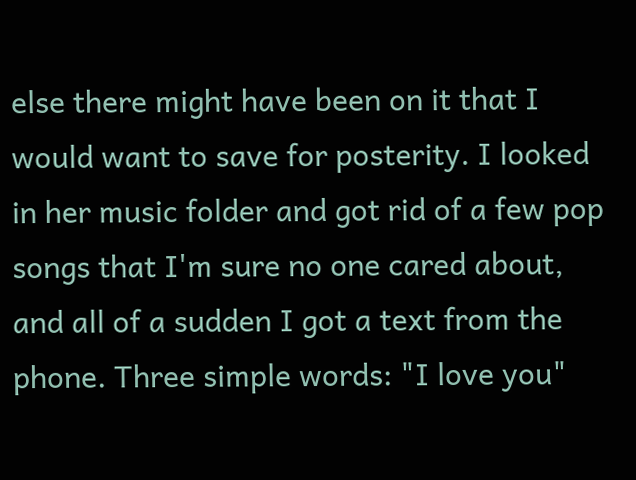else there might have been on it that I would want to save for posterity. I looked in her music folder and got rid of a few pop songs that I'm sure no one cared about, and all of a sudden I got a text from the phone. Three simple words: "I love you"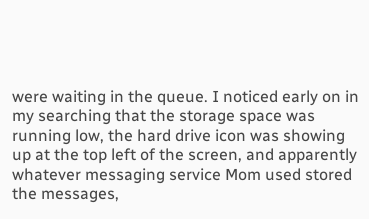were waiting in the queue. I noticed early on in my searching that the storage space was running low, the hard drive icon was showing up at the top left of the screen, and apparently whatever messaging service Mom used stored the messages,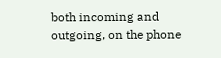both incoming and outgoing, on the phone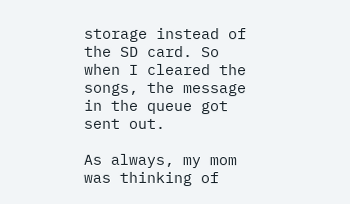storage instead of the SD card. So when I cleared the songs, the message in the queue got sent out.

As always, my mom was thinking of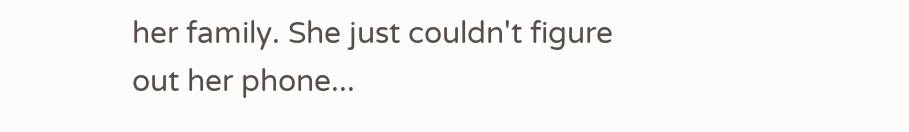her family. She just couldn't figure out her phone...